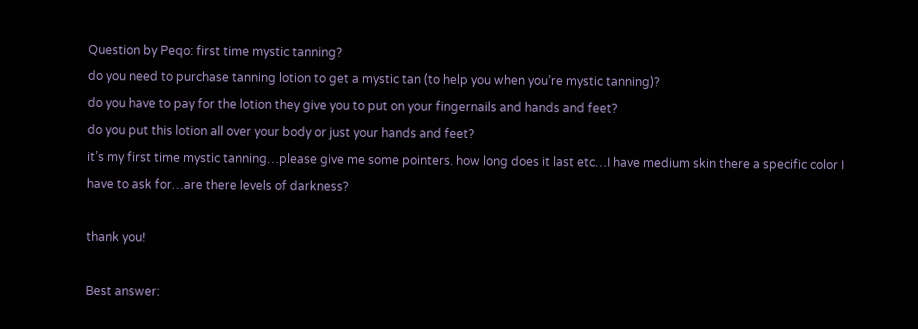Question by Peqo: first time mystic tanning?
do you need to purchase tanning lotion to get a mystic tan (to help you when you’re mystic tanning)?
do you have to pay for the lotion they give you to put on your fingernails and hands and feet?
do you put this lotion all over your body or just your hands and feet?
it’s my first time mystic tanning…please give me some pointers. how long does it last etc…I have medium skin there a specific color I have to ask for…are there levels of darkness?

thank you!

Best answer: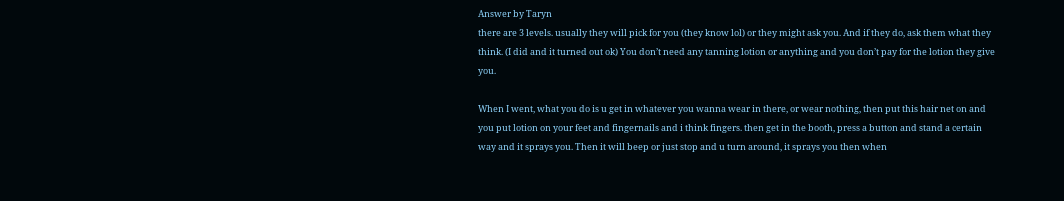Answer by Taryn
there are 3 levels. usually they will pick for you (they know lol) or they might ask you. And if they do, ask them what they think. (I did and it turned out ok) You don’t need any tanning lotion or anything and you don’t pay for the lotion they give you.

When I went, what you do is u get in whatever you wanna wear in there, or wear nothing, then put this hair net on and you put lotion on your feet and fingernails and i think fingers. then get in the booth, press a button and stand a certain way and it sprays you. Then it will beep or just stop and u turn around, it sprays you then when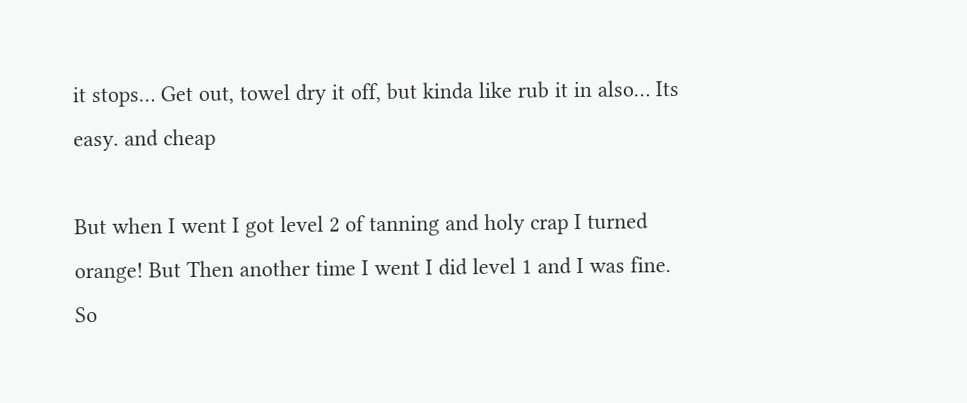it stops… Get out, towel dry it off, but kinda like rub it in also… Its easy. and cheap

But when I went I got level 2 of tanning and holy crap I turned orange! But Then another time I went I did level 1 and I was fine. So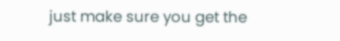just make sure you get the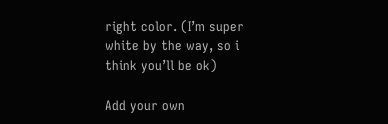right color. (I’m super white by the way, so i think you’ll be ok)

Add your own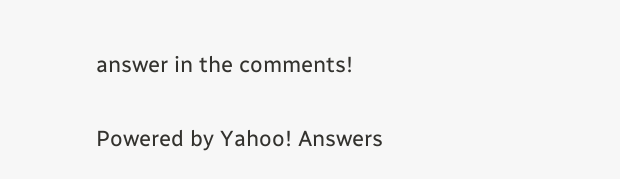answer in the comments!

Powered by Yahoo! Answers